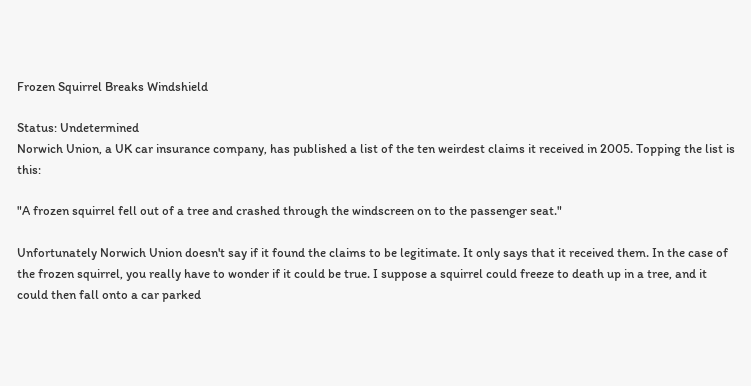Frozen Squirrel Breaks Windshield

Status: Undetermined
Norwich Union, a UK car insurance company, has published a list of the ten weirdest claims it received in 2005. Topping the list is this:

"A frozen squirrel fell out of a tree and crashed through the windscreen on to the passenger seat."

Unfortunately Norwich Union doesn't say if it found the claims to be legitimate. It only says that it received them. In the case of the frozen squirrel, you really have to wonder if it could be true. I suppose a squirrel could freeze to death up in a tree, and it could then fall onto a car parked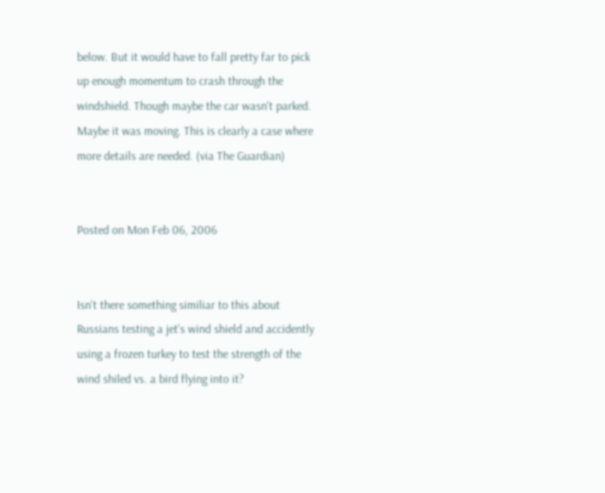below. But it would have to fall pretty far to pick up enough momentum to crash through the windshield. Though maybe the car wasn't parked. Maybe it was moving. This is clearly a case where more details are needed. (via The Guardian)


Posted on Mon Feb 06, 2006


Isn't there something similiar to this about Russians testing a jet's wind shield and accidently using a frozen turkey to test the strength of the wind shiled vs. a bird flying into it?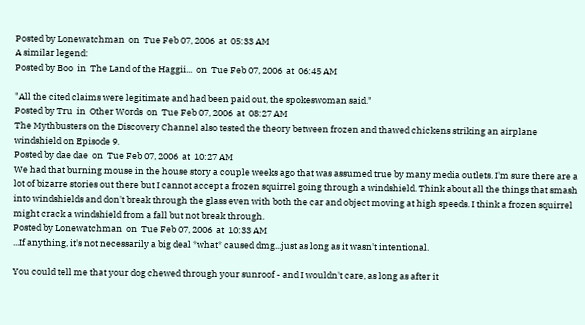Posted by Lonewatchman  on  Tue Feb 07, 2006  at  05:33 AM
A similar legend:
Posted by Boo  in  The Land of the Haggii...  on  Tue Feb 07, 2006  at  06:45 AM

"All the cited claims were legitimate and had been paid out, the spokeswoman said."
Posted by Tru  in  Other Words  on  Tue Feb 07, 2006  at  08:27 AM
The Mythbusters on the Discovery Channel also tested the theory between frozen and thawed chickens striking an airplane windshield on Episode 9.
Posted by dae dae  on  Tue Feb 07, 2006  at  10:27 AM
We had that burning mouse in the house story a couple weeks ago that was assumed true by many media outlets. I'm sure there are a lot of bizarre stories out there but I cannot accept a frozen squirrel going through a windshield. Think about all the things that smash into windshields and don't break through the glass even with both the car and object moving at high speeds. I think a frozen squirrel might crack a windshield from a fall but not break through.
Posted by Lonewatchman  on  Tue Feb 07, 2006  at  10:33 AM
...If anything, it's not necessarily a big deal *what* caused dmg...just as long as it wasn't intentional.

You could tell me that your dog chewed through your sunroof - and I wouldn't care, as long as after it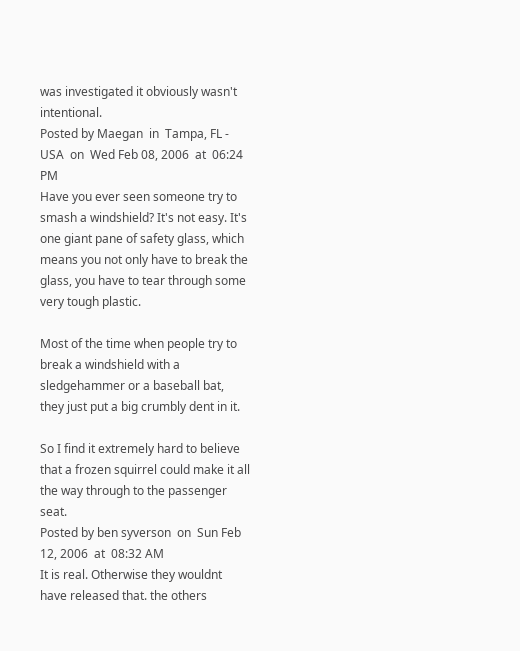was investigated it obviously wasn't intentional.
Posted by Maegan  in  Tampa, FL - USA  on  Wed Feb 08, 2006  at  06:24 PM
Have you ever seen someone try to smash a windshield? It's not easy. It's one giant pane of safety glass, which means you not only have to break the glass, you have to tear through some very tough plastic.

Most of the time when people try to break a windshield with a sledgehammer or a baseball bat, they just put a big crumbly dent in it.

So I find it extremely hard to believe that a frozen squirrel could make it all the way through to the passenger seat.
Posted by ben syverson  on  Sun Feb 12, 2006  at  08:32 AM
It is real. Otherwise they wouldnt have released that. the others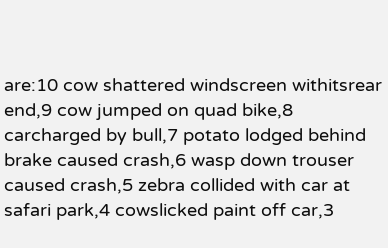are:10 cow shattered windscreen withitsrear end,9 cow jumped on quad bike,8 carcharged by bull,7 potato lodged behind brake caused crash,6 wasp down trouser caused crash,5 zebra collided with car at safari park,4 cowslicked paint off car,3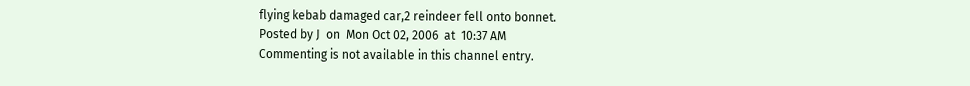flying kebab damaged car,2 reindeer fell onto bonnet.
Posted by J  on  Mon Oct 02, 2006  at  10:37 AM
Commenting is not available in this channel entry.